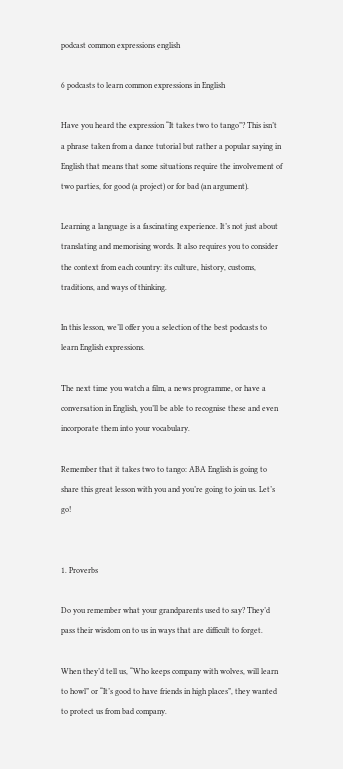podcast common expressions english

6 podcasts to learn common expressions in English

Have you heard the expression “It takes two to tango”? This isn’t a phrase taken from a dance tutorial but rather a popular saying in English that means that some situations require the involvement of two parties, for good (a project) or for bad (an argument).

Learning a language is a fascinating experience. It’s not just about translating and memorising words. It also requires you to consider the context from each country: its culture, history, customs, traditions, and ways of thinking.

In this lesson, we’ll offer you a selection of the best podcasts to learn English expressions.

The next time you watch a film, a news programme, or have a conversation in English, you’ll be able to recognise these and even incorporate them into your vocabulary.

Remember that it takes two to tango: ABA English is going to share this great lesson with you and you’re going to join us. Let’s go!


1. Proverbs

Do you remember what your grandparents used to say? They’d pass their wisdom on to us in ways that are difficult to forget.

When they’d tell us, “Who keeps company with wolves, will learn to howl” or “It’s good to have friends in high places”, they wanted to protect us from bad company.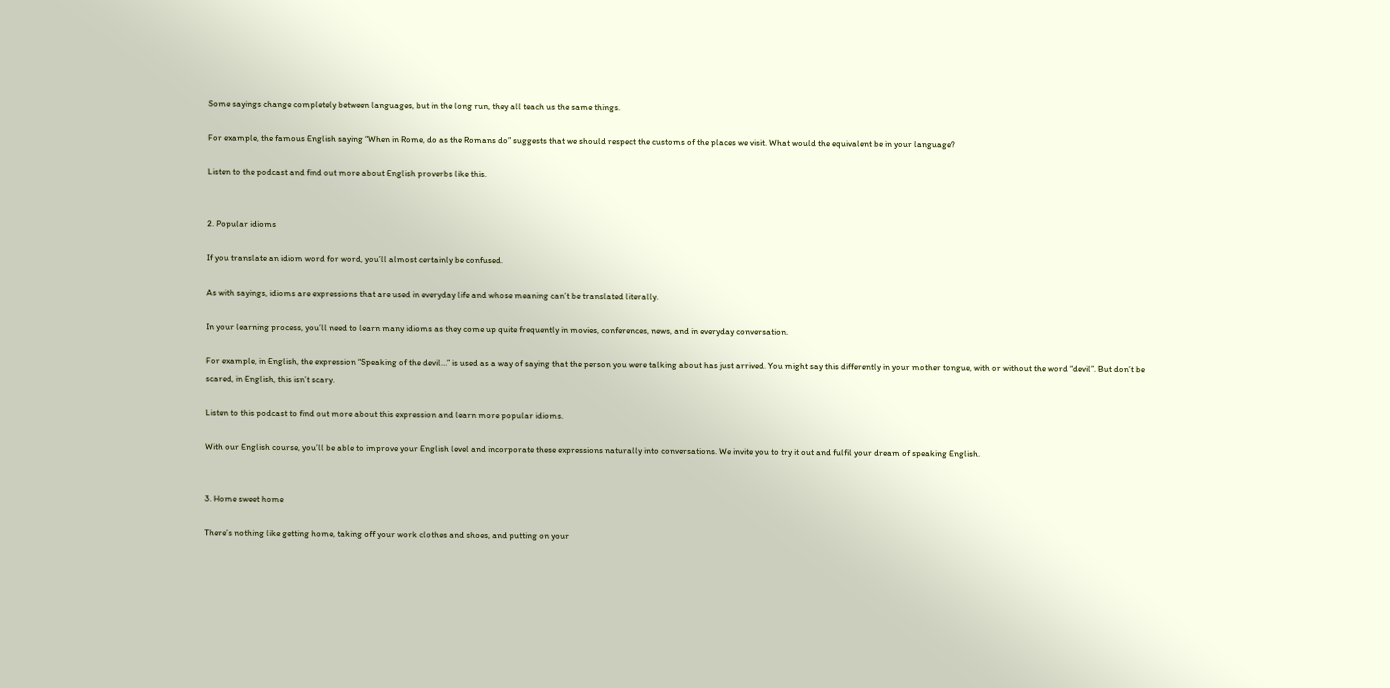Some sayings change completely between languages, but in the long run, they all teach us the same things.

For example, the famous English saying “When in Rome, do as the Romans do” suggests that we should respect the customs of the places we visit. What would the equivalent be in your language?

Listen to the podcast and find out more about English proverbs like this.


2. Popular idioms

If you translate an idiom word for word, you’ll almost certainly be confused.

As with sayings, idioms are expressions that are used in everyday life and whose meaning can’t be translated literally.

In your learning process, you’ll need to learn many idioms as they come up quite frequently in movies, conferences, news, and in everyday conversation.

For example, in English, the expression “Speaking of the devil…” is used as a way of saying that the person you were talking about has just arrived. You might say this differently in your mother tongue, with or without the word “devil”. But don’t be scared, in English, this isn’t scary.

Listen to this podcast to find out more about this expression and learn more popular idioms.

With our English course, you’ll be able to improve your English level and incorporate these expressions naturally into conversations. We invite you to try it out and fulfil your dream of speaking English.


3. Home sweet home

There’s nothing like getting home, taking off your work clothes and shoes, and putting on your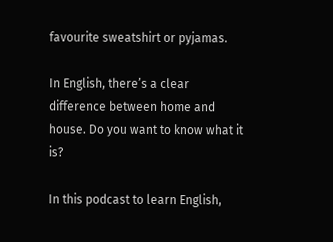favourite sweatshirt or pyjamas.

In English, there’s a clear difference between home and house. Do you want to know what it is?

In this podcast to learn English,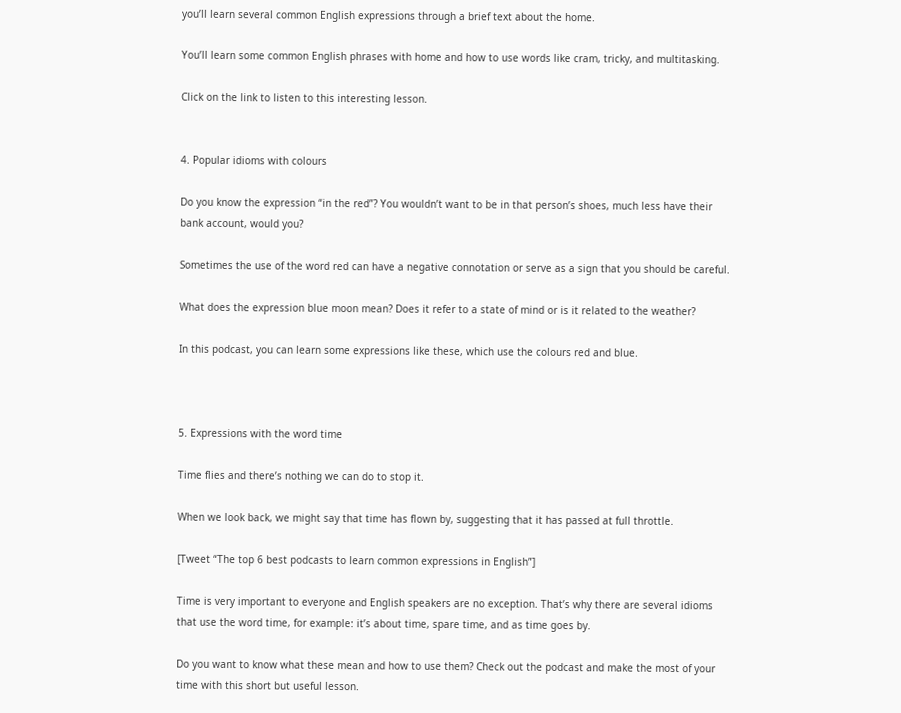you’ll learn several common English expressions through a brief text about the home.

You’ll learn some common English phrases with home and how to use words like cram, tricky, and multitasking.

Click on the link to listen to this interesting lesson.


4. Popular idioms with colours

Do you know the expression “in the red”? You wouldn’t want to be in that person’s shoes, much less have their bank account, would you?

Sometimes the use of the word red can have a negative connotation or serve as a sign that you should be careful.

What does the expression blue moon mean? Does it refer to a state of mind or is it related to the weather?

In this podcast, you can learn some expressions like these, which use the colours red and blue.



5. Expressions with the word time

Time flies and there’s nothing we can do to stop it.

When we look back, we might say that time has flown by, suggesting that it has passed at full throttle.

[Tweet “The top 6 best podcasts to learn common expressions in English”]

Time is very important to everyone and English speakers are no exception. That’s why there are several idioms that use the word time, for example: it’s about time, spare time, and as time goes by.

Do you want to know what these mean and how to use them? Check out the podcast and make the most of your time with this short but useful lesson.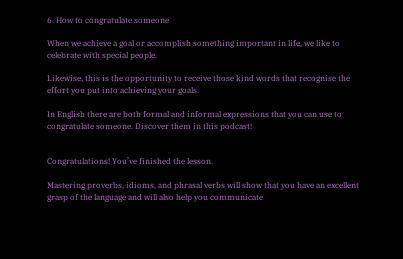6. How to congratulate someone

When we achieve a goal or accomplish something important in life, we like to celebrate with special people.

Likewise, this is the opportunity to receive those kind words that recognise the effort you put into achieving your goals.

In English there are both formal and informal expressions that you can use to congratulate someone. Discover them in this podcast!


Congratulations! You’ve finished the lesson.

Mastering proverbs, idioms, and phrasal verbs will show that you have an excellent grasp of the language and will also help you communicate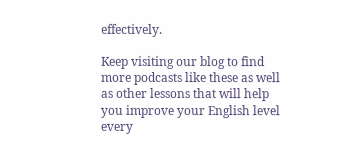effectively.

Keep visiting our blog to find more podcasts like these as well as other lessons that will help you improve your English level every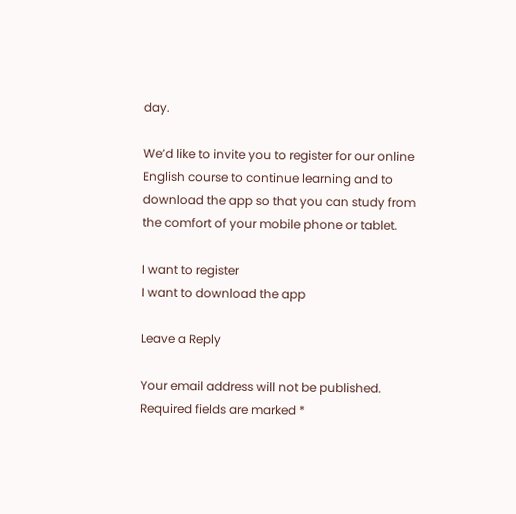day.

We’d like to invite you to register for our online English course to continue learning and to download the app so that you can study from the comfort of your mobile phone or tablet.

I want to register
I want to download the app

Leave a Reply

Your email address will not be published. Required fields are marked *